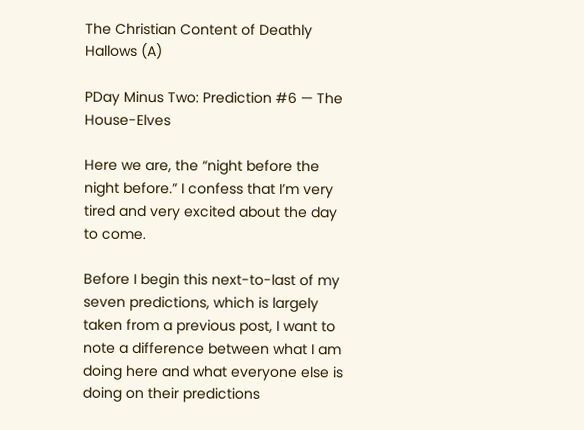The Christian Content of Deathly Hallows (A)

PDay Minus Two: Prediction #6 — The House-Elves

Here we are, the “night before the night before.” I confess that I’m very tired and very excited about the day to come.

Before I begin this next-to-last of my seven predictions, which is largely taken from a previous post, I want to note a difference between what I am doing here and what everyone else is doing on their predictions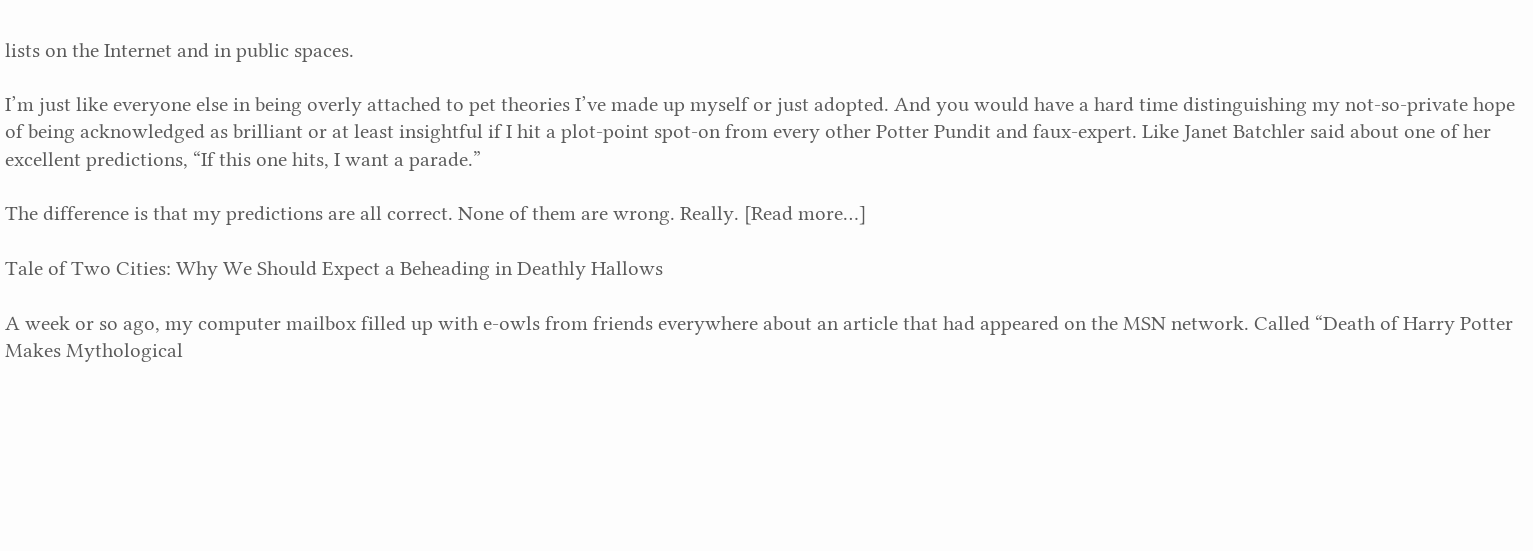lists on the Internet and in public spaces.

I’m just like everyone else in being overly attached to pet theories I’ve made up myself or just adopted. And you would have a hard time distinguishing my not-so-private hope of being acknowledged as brilliant or at least insightful if I hit a plot-point spot-on from every other Potter Pundit and faux-expert. Like Janet Batchler said about one of her excellent predictions, “If this one hits, I want a parade.”

The difference is that my predictions are all correct. None of them are wrong. Really. [Read more…]

Tale of Two Cities: Why We Should Expect a Beheading in Deathly Hallows

A week or so ago, my computer mailbox filled up with e-owls from friends everywhere about an article that had appeared on the MSN network. Called “Death of Harry Potter Makes Mythological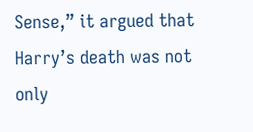Sense,” it argued that Harry’s death was not only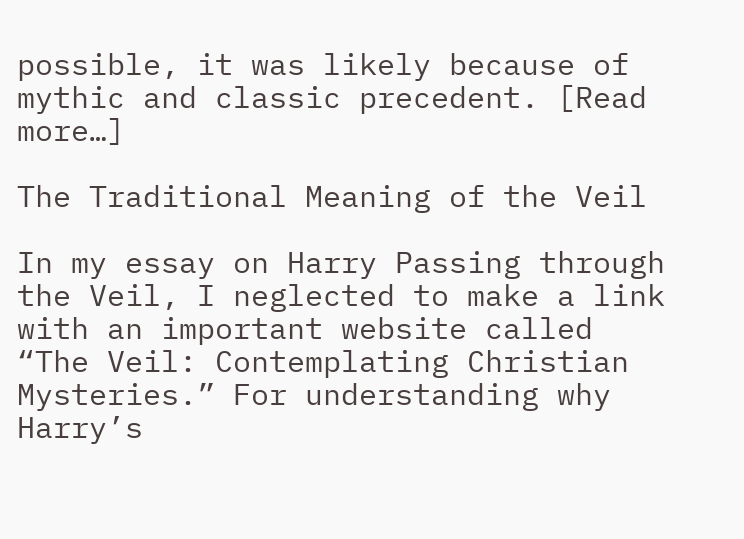possible, it was likely because of mythic and classic precedent. [Read more…]

The Traditional Meaning of the Veil

In my essay on Harry Passing through the Veil, I neglected to make a link with an important website called “The Veil: Contemplating Christian Mysteries.” For understanding why Harry’s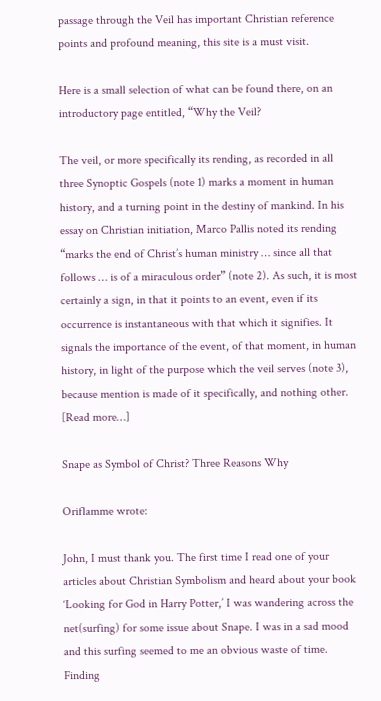passage through the Veil has important Christian reference points and profound meaning, this site is a must visit.

Here is a small selection of what can be found there, on an introductory page entitled, “Why the Veil?

The veil, or more specifically its rending, as recorded in all three Synoptic Gospels (note 1) marks a moment in human history, and a turning point in the destiny of mankind. In his essay on Christian initiation, Marco Pallis noted its rending “marks the end of Christ’s human ministry … since all that follows … is of a miraculous order” (note 2). As such, it is most certainly a sign, in that it points to an event, even if its occurrence is instantaneous with that which it signifies. It signals the importance of the event, of that moment, in human history, in light of the purpose which the veil serves (note 3), because mention is made of it specifically, and nothing other. [Read more…]

Snape as Symbol of Christ? Three Reasons Why

Oriflamme wrote:

John, I must thank you. The first time I read one of your articles about Christian Symbolism and heard about your book ‘Looking for God in Harry Potter,’ I was wandering across the net(surfing) for some issue about Snape. I was in a sad mood and this surfing seemed to me an obvious waste of time. Finding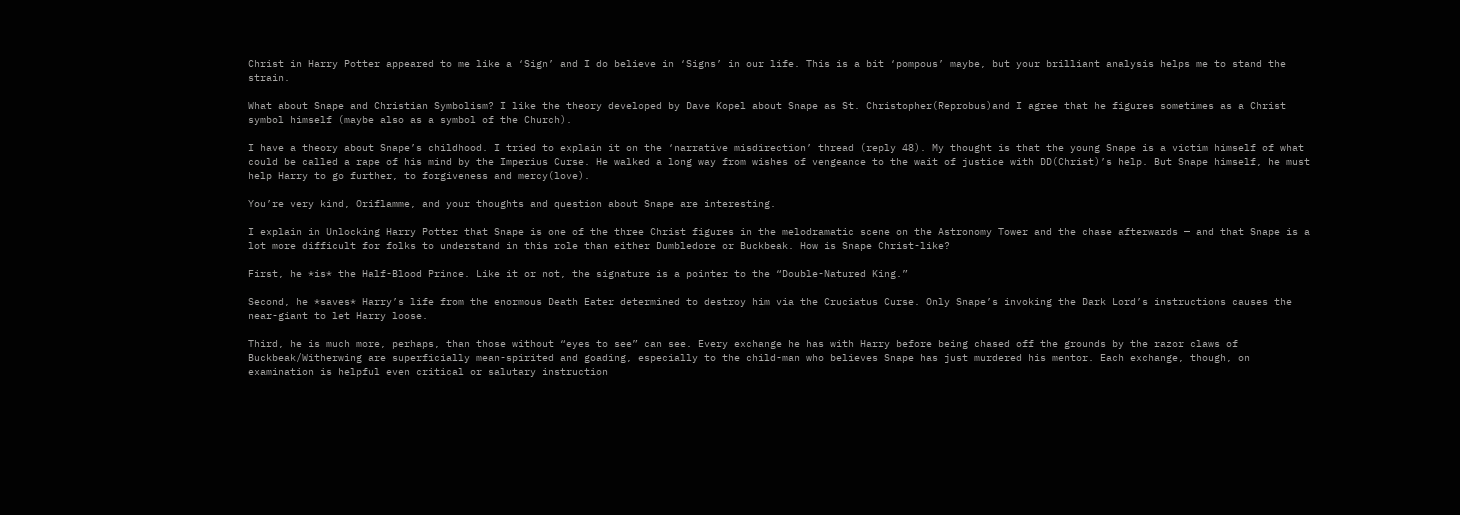Christ in Harry Potter appeared to me like a ‘Sign’ and I do believe in ‘Signs’ in our life. This is a bit ‘pompous’ maybe, but your brilliant analysis helps me to stand the strain.

What about Snape and Christian Symbolism? I like the theory developed by Dave Kopel about Snape as St. Christopher(Reprobus)and I agree that he figures sometimes as a Christ symbol himself (maybe also as a symbol of the Church).

I have a theory about Snape’s childhood. I tried to explain it on the ‘narrative misdirection’ thread (reply 48). My thought is that the young Snape is a victim himself of what could be called a rape of his mind by the Imperius Curse. He walked a long way from wishes of vengeance to the wait of justice with DD(Christ)’s help. But Snape himself, he must help Harry to go further, to forgiveness and mercy(love).

You’re very kind, Oriflamme, and your thoughts and question about Snape are interesting.

I explain in Unlocking Harry Potter that Snape is one of the three Christ figures in the melodramatic scene on the Astronomy Tower and the chase afterwards — and that Snape is a lot more difficult for folks to understand in this role than either Dumbledore or Buckbeak. How is Snape Christ-like?

First, he *is* the Half-Blood Prince. Like it or not, the signature is a pointer to the “Double-Natured King.”

Second, he *saves* Harry’s life from the enormous Death Eater determined to destroy him via the Cruciatus Curse. Only Snape’s invoking the Dark Lord’s instructions causes the near-giant to let Harry loose.

Third, he is much more, perhaps, than those without “eyes to see” can see. Every exchange he has with Harry before being chased off the grounds by the razor claws of Buckbeak/Witherwing are superficially mean-spirited and goading, especially to the child-man who believes Snape has just murdered his mentor. Each exchange, though, on examination is helpful even critical or salutary instruction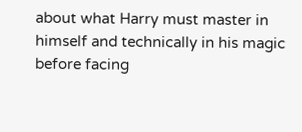about what Harry must master in himself and technically in his magic before facing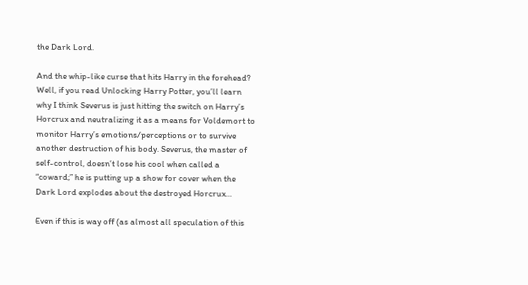the Dark Lord.

And the whip-like curse that hits Harry in the forehead? Well, if you read Unlocking Harry Potter, you’ll learn why I think Severus is just hitting the switch on Harry’s Horcrux and neutralizing it as a means for Voldemort to monitor Harry’s emotions/perceptions or to survive another destruction of his body. Severus, the master of self-control, doesn’t lose his cool when called a “coward;” he is putting up a show for cover when the Dark Lord explodes about the destroyed Horcrux…

Even if this is way off (as almost all speculation of this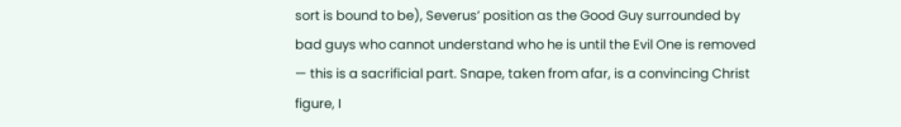sort is bound to be), Severus’ position as the Good Guy surrounded by bad guys who cannot understand who he is until the Evil One is removed — this is a sacrificial part. Snape, taken from afar, is a convincing Christ figure, I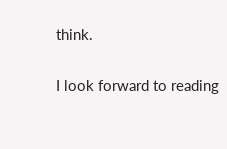think.

I look forward to reading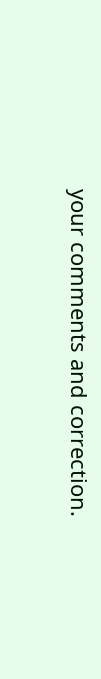your comments and correction.